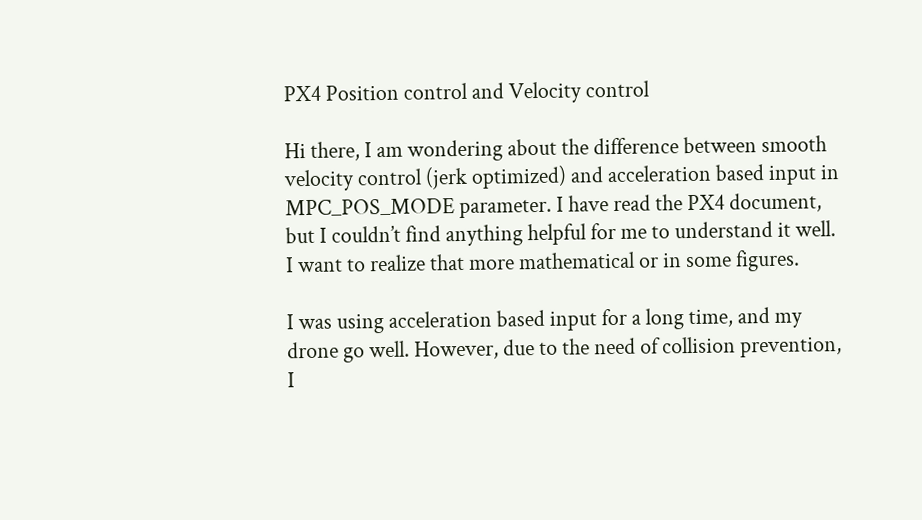PX4 Position control and Velocity control

Hi there, I am wondering about the difference between smooth velocity control (jerk optimized) and acceleration based input in MPC_POS_MODE parameter. I have read the PX4 document, but I couldn’t find anything helpful for me to understand it well. I want to realize that more mathematical or in some figures.

I was using acceleration based input for a long time, and my drone go well. However, due to the need of collision prevention, I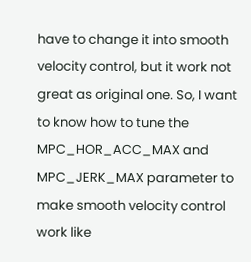have to change it into smooth velocity control, but it work not great as original one. So, I want to know how to tune the MPC_HOR_ACC_MAX and MPC_JERK_MAX parameter to make smooth velocity control work like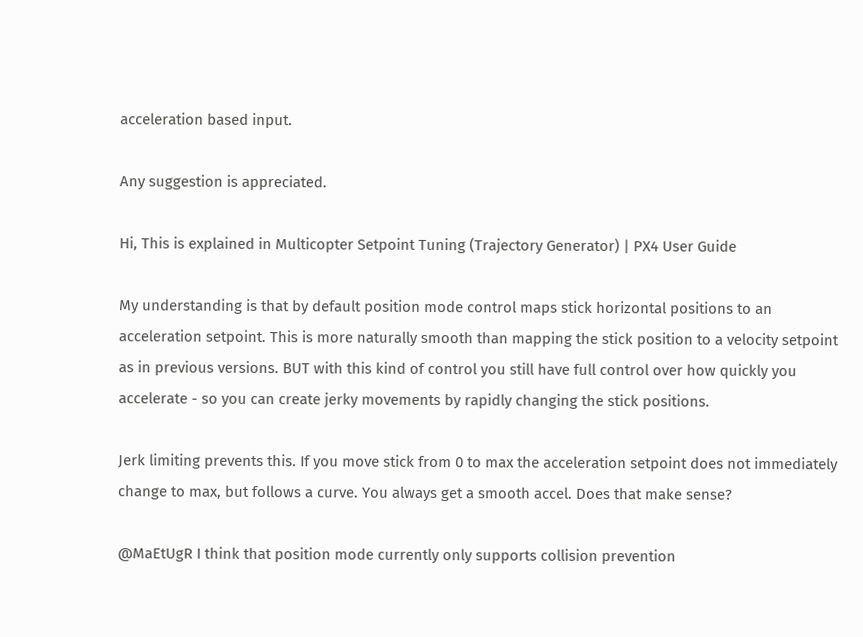acceleration based input.

Any suggestion is appreciated.

Hi, This is explained in Multicopter Setpoint Tuning (Trajectory Generator) | PX4 User Guide

My understanding is that by default position mode control maps stick horizontal positions to an acceleration setpoint. This is more naturally smooth than mapping the stick position to a velocity setpoint as in previous versions. BUT with this kind of control you still have full control over how quickly you accelerate - so you can create jerky movements by rapidly changing the stick positions.

Jerk limiting prevents this. If you move stick from 0 to max the acceleration setpoint does not immediately change to max, but follows a curve. You always get a smooth accel. Does that make sense?

@MaEtUgR I think that position mode currently only supports collision prevention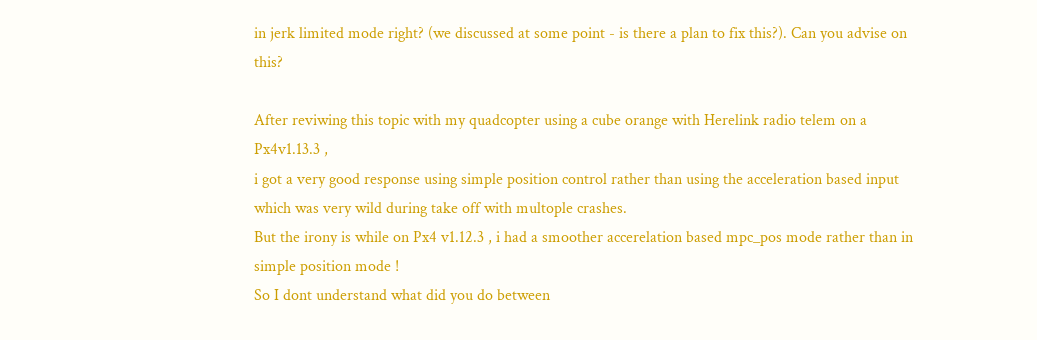in jerk limited mode right? (we discussed at some point - is there a plan to fix this?). Can you advise on this?

After reviwing this topic with my quadcopter using a cube orange with Herelink radio telem on a Px4v1.13.3 ,
i got a very good response using simple position control rather than using the acceleration based input which was very wild during take off with multople crashes.
But the irony is while on Px4 v1.12.3 , i had a smoother accerelation based mpc_pos mode rather than in simple position mode !
So I dont understand what did you do between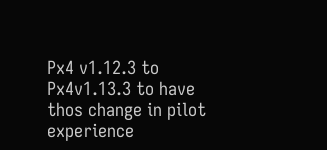Px4 v1.12.3 to Px4v1.13.3 to have thos change in pilot experience